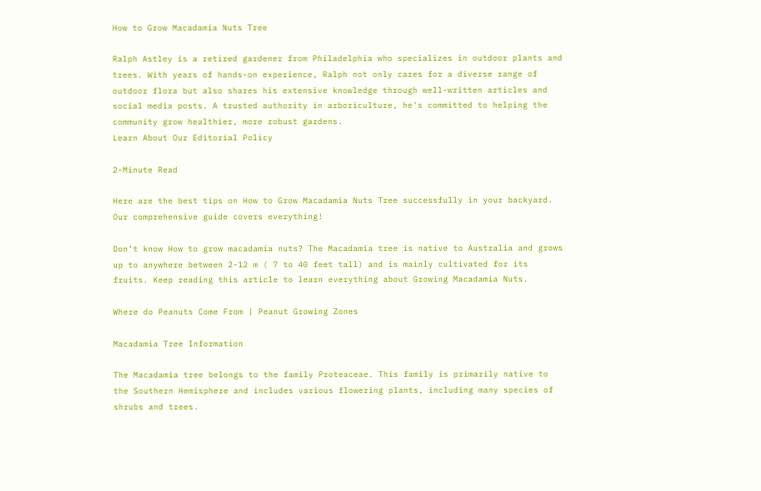How to Grow Macadamia Nuts Tree

Ralph Astley is a retired gardener from Philadelphia who specializes in outdoor plants and trees. With years of hands-on experience, Ralph not only cares for a diverse range of outdoor flora but also shares his extensive knowledge through well-written articles and social media posts. A trusted authority in arboriculture, he's committed to helping the community grow healthier, more robust gardens.
Learn About Our Editorial Policy

2-Minute Read

Here are the best tips on How to Grow Macadamia Nuts Tree successfully in your backyard. Our comprehensive guide covers everything!

Don’t know How to grow macadamia nuts? The Macadamia tree is native to Australia and grows up to anywhere between 2-12 m ( 7 to 40 feet tall) and is mainly cultivated for its fruits. Keep reading this article to learn everything about Growing Macadamia Nuts.

Where do Peanuts Come From | Peanut Growing Zones

Macadamia Tree Information

The Macadamia tree belongs to the family Proteaceae. This family is primarily native to the Southern Hemisphere and includes various flowering plants, including many species of shrubs and trees.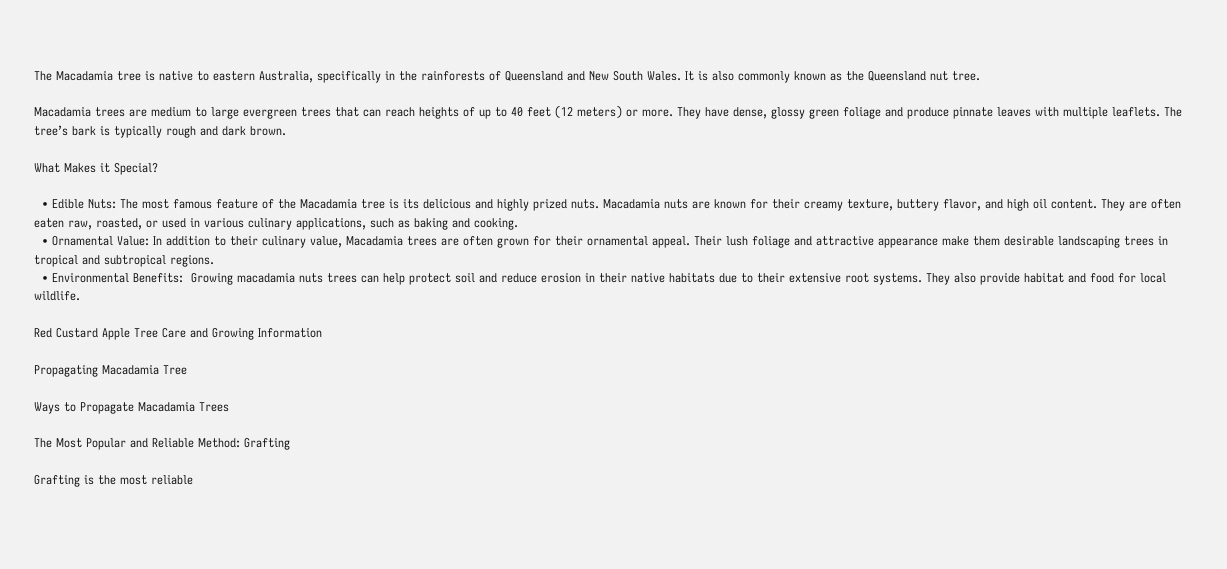The Macadamia tree is native to eastern Australia, specifically in the rainforests of Queensland and New South Wales. It is also commonly known as the Queensland nut tree.

Macadamia trees are medium to large evergreen trees that can reach heights of up to 40 feet (12 meters) or more. They have dense, glossy green foliage and produce pinnate leaves with multiple leaflets. The tree’s bark is typically rough and dark brown.

What Makes it Special?

  • Edible Nuts: The most famous feature of the Macadamia tree is its delicious and highly prized nuts. Macadamia nuts are known for their creamy texture, buttery flavor, and high oil content. They are often eaten raw, roasted, or used in various culinary applications, such as baking and cooking.
  • Ornamental Value: In addition to their culinary value, Macadamia trees are often grown for their ornamental appeal. Their lush foliage and attractive appearance make them desirable landscaping trees in tropical and subtropical regions.
  • Environmental Benefits:  Growing macadamia nuts trees can help protect soil and reduce erosion in their native habitats due to their extensive root systems. They also provide habitat and food for local wildlife.

Red Custard Apple Tree Care and Growing Information

Propagating Macadamia Tree

Ways to Propagate Macadamia Trees

The Most Popular and Reliable Method: Grafting

Grafting is the most reliable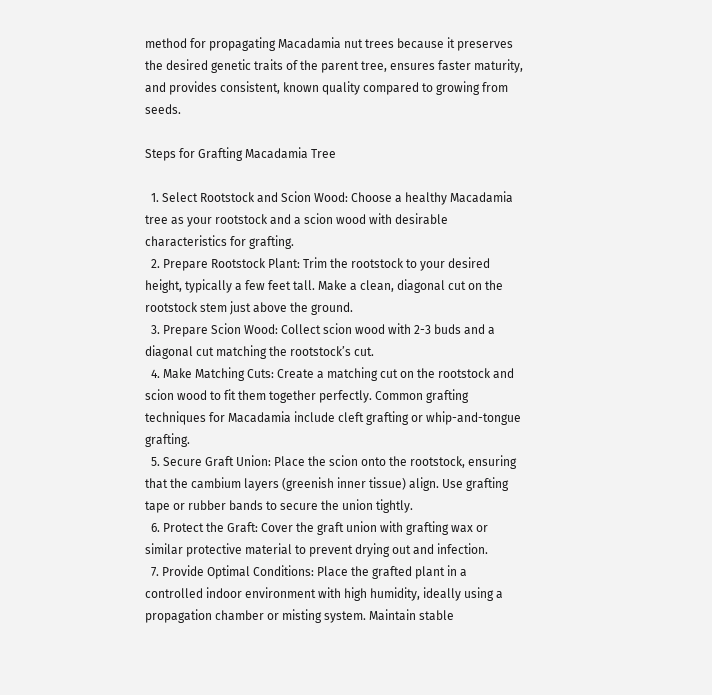method for propagating Macadamia nut trees because it preserves the desired genetic traits of the parent tree, ensures faster maturity, and provides consistent, known quality compared to growing from seeds.

Steps for Grafting Macadamia Tree

  1. Select Rootstock and Scion Wood: Choose a healthy Macadamia tree as your rootstock and a scion wood with desirable characteristics for grafting.
  2. Prepare Rootstock Plant: Trim the rootstock to your desired height, typically a few feet tall. Make a clean, diagonal cut on the rootstock stem just above the ground.
  3. Prepare Scion Wood: Collect scion wood with 2-3 buds and a diagonal cut matching the rootstock’s cut.
  4. Make Matching Cuts: Create a matching cut on the rootstock and scion wood to fit them together perfectly. Common grafting techniques for Macadamia include cleft grafting or whip-and-tongue grafting.
  5. Secure Graft Union: Place the scion onto the rootstock, ensuring that the cambium layers (greenish inner tissue) align. Use grafting tape or rubber bands to secure the union tightly.
  6. Protect the Graft: Cover the graft union with grafting wax or similar protective material to prevent drying out and infection.
  7. Provide Optimal Conditions: Place the grafted plant in a controlled indoor environment with high humidity, ideally using a propagation chamber or misting system. Maintain stable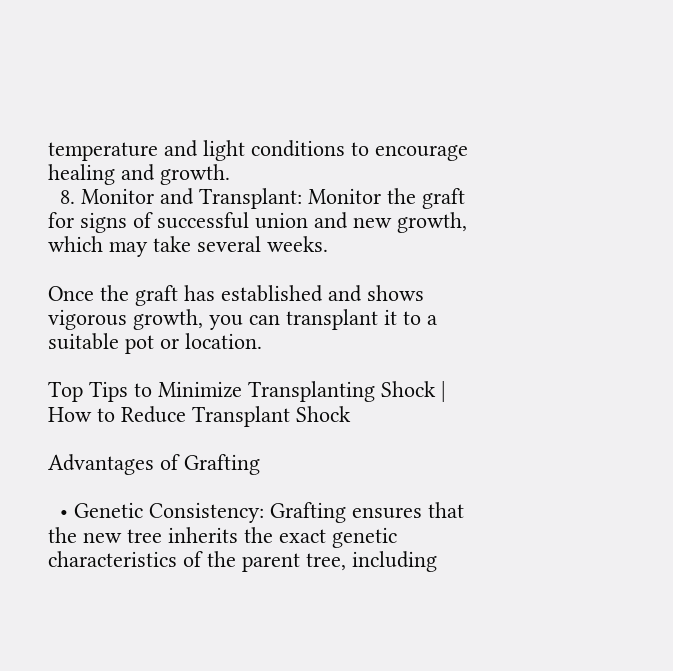temperature and light conditions to encourage healing and growth.
  8. Monitor and Transplant: Monitor the graft for signs of successful union and new growth, which may take several weeks.

Once the graft has established and shows vigorous growth, you can transplant it to a suitable pot or location.

Top Tips to Minimize Transplanting Shock | How to Reduce Transplant Shock

Advantages of Grafting

  • Genetic Consistency: Grafting ensures that the new tree inherits the exact genetic characteristics of the parent tree, including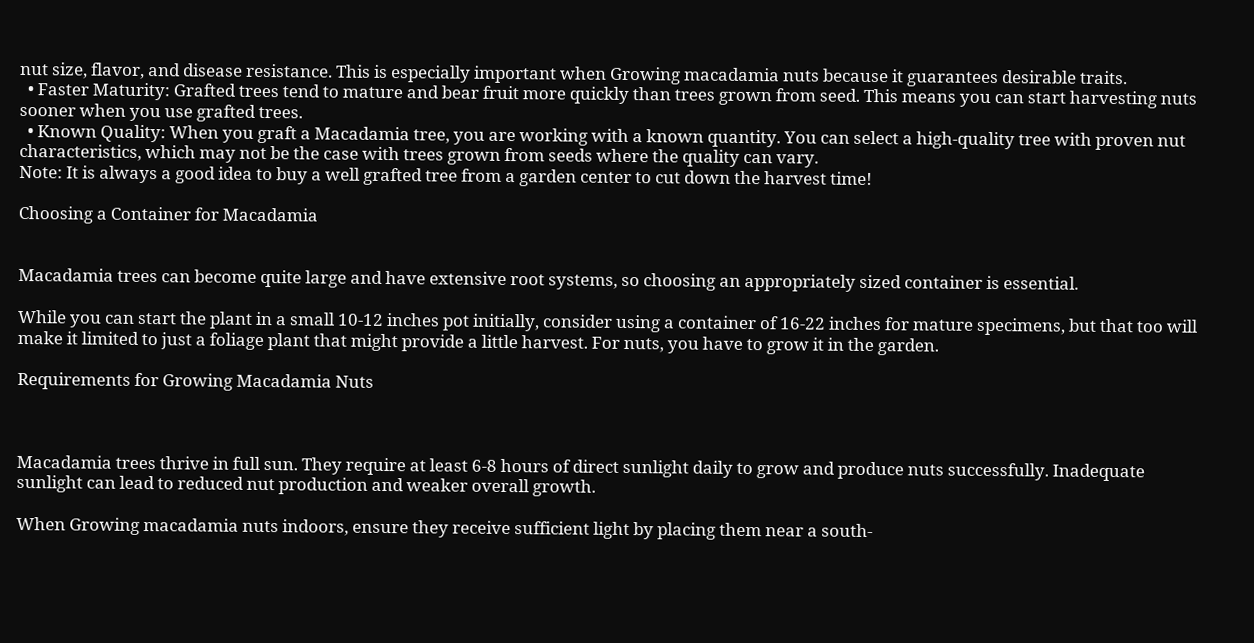nut size, flavor, and disease resistance. This is especially important when Growing macadamia nuts because it guarantees desirable traits.
  • Faster Maturity: Grafted trees tend to mature and bear fruit more quickly than trees grown from seed. This means you can start harvesting nuts sooner when you use grafted trees.
  • Known Quality: When you graft a Macadamia tree, you are working with a known quantity. You can select a high-quality tree with proven nut characteristics, which may not be the case with trees grown from seeds where the quality can vary.
Note: It is always a good idea to buy a well grafted tree from a garden center to cut down the harvest time!

Choosing a Container for Macadamia


Macadamia trees can become quite large and have extensive root systems, so choosing an appropriately sized container is essential.

While you can start the plant in a small 10-12 inches pot initially, consider using a container of 16-22 inches for mature specimens, but that too will make it limited to just a foliage plant that might provide a little harvest. For nuts, you have to grow it in the garden.

Requirements for Growing Macadamia Nuts



Macadamia trees thrive in full sun. They require at least 6-8 hours of direct sunlight daily to grow and produce nuts successfully. Inadequate sunlight can lead to reduced nut production and weaker overall growth.

When Growing macadamia nuts indoors, ensure they receive sufficient light by placing them near a south-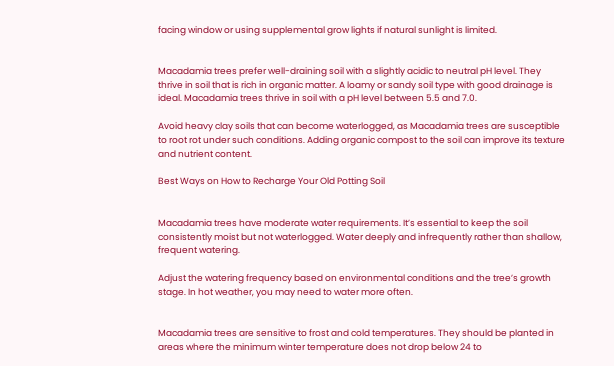facing window or using supplemental grow lights if natural sunlight is limited.


Macadamia trees prefer well-draining soil with a slightly acidic to neutral pH level. They thrive in soil that is rich in organic matter. A loamy or sandy soil type with good drainage is ideal. Macadamia trees thrive in soil with a pH level between 5.5 and 7.0.

Avoid heavy clay soils that can become waterlogged, as Macadamia trees are susceptible to root rot under such conditions. Adding organic compost to the soil can improve its texture and nutrient content.

Best Ways on How to Recharge Your Old Potting Soil


Macadamia trees have moderate water requirements. It’s essential to keep the soil consistently moist but not waterlogged. Water deeply and infrequently rather than shallow, frequent watering.

Adjust the watering frequency based on environmental conditions and the tree’s growth stage. In hot weather, you may need to water more often.


Macadamia trees are sensitive to frost and cold temperatures. They should be planted in areas where the minimum winter temperature does not drop below 24 to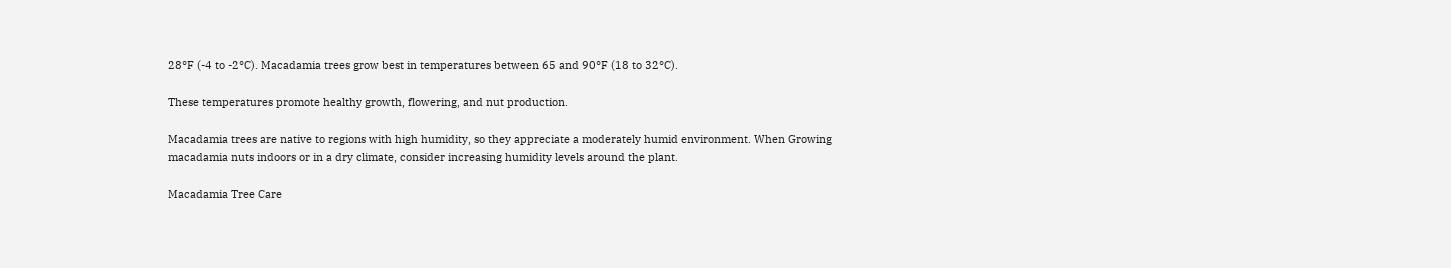28°F (-4 to -2°C). Macadamia trees grow best in temperatures between 65 and 90°F (18 to 32°C).

These temperatures promote healthy growth, flowering, and nut production.

Macadamia trees are native to regions with high humidity, so they appreciate a moderately humid environment. When Growing macadamia nuts indoors or in a dry climate, consider increasing humidity levels around the plant.

Macadamia Tree Care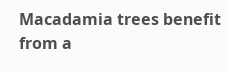Macadamia trees benefit from a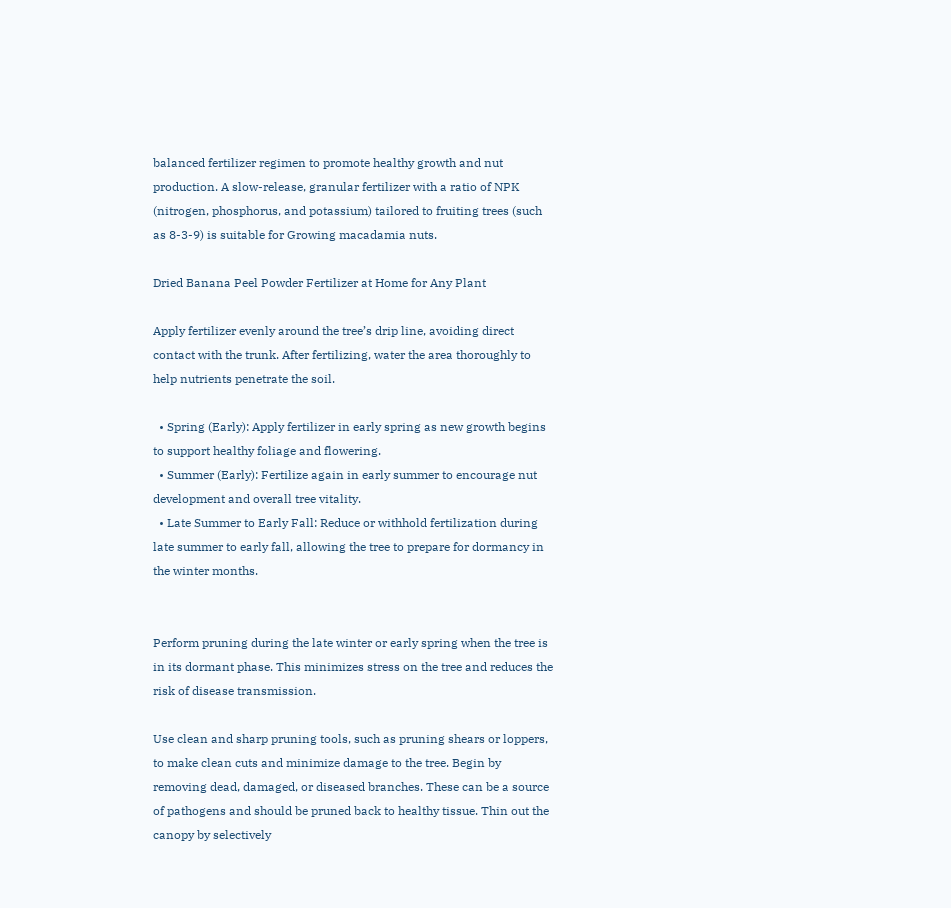balanced fertilizer regimen to promote healthy growth and nut production. A slow-release, granular fertilizer with a ratio of NPK (nitrogen, phosphorus, and potassium) tailored to fruiting trees (such as 8-3-9) is suitable for Growing macadamia nuts.

Dried Banana Peel Powder Fertilizer at Home for Any Plant

Apply fertilizer evenly around the tree’s drip line, avoiding direct contact with the trunk. After fertilizing, water the area thoroughly to help nutrients penetrate the soil.

  • Spring (Early): Apply fertilizer in early spring as new growth begins to support healthy foliage and flowering.
  • Summer (Early): Fertilize again in early summer to encourage nut development and overall tree vitality.
  • Late Summer to Early Fall: Reduce or withhold fertilization during late summer to early fall, allowing the tree to prepare for dormancy in the winter months.


Perform pruning during the late winter or early spring when the tree is in its dormant phase. This minimizes stress on the tree and reduces the risk of disease transmission.

Use clean and sharp pruning tools, such as pruning shears or loppers, to make clean cuts and minimize damage to the tree. Begin by removing dead, damaged, or diseased branches. These can be a source of pathogens and should be pruned back to healthy tissue. Thin out the canopy by selectively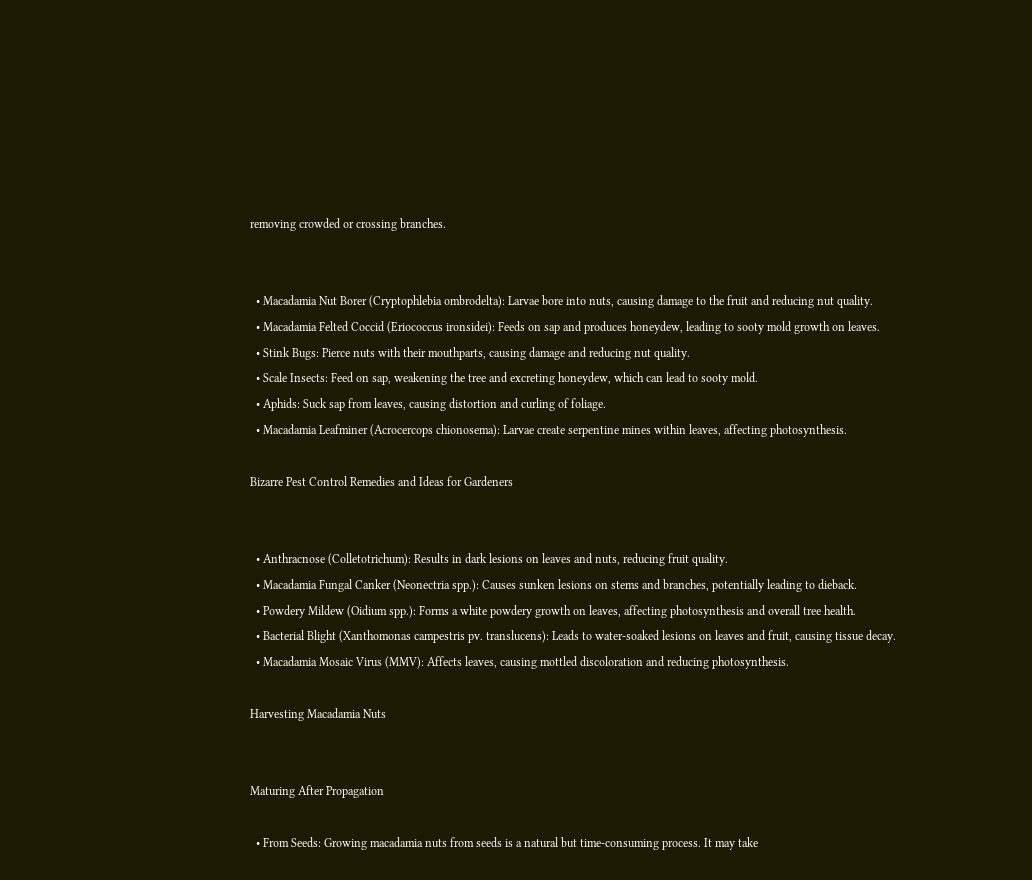removing crowded or crossing branches.


  • Macadamia Nut Borer (Cryptophlebia ombrodelta): Larvae bore into nuts, causing damage to the fruit and reducing nut quality.
  • Macadamia Felted Coccid (Eriococcus ironsidei): Feeds on sap and produces honeydew, leading to sooty mold growth on leaves.
  • Stink Bugs: Pierce nuts with their mouthparts, causing damage and reducing nut quality.
  • Scale Insects: Feed on sap, weakening the tree and excreting honeydew, which can lead to sooty mold.
  • Aphids: Suck sap from leaves, causing distortion and curling of foliage.
  • Macadamia Leafminer (Acrocercops chionosema): Larvae create serpentine mines within leaves, affecting photosynthesis.

Bizarre Pest Control Remedies and Ideas for Gardeners


  • Anthracnose (Colletotrichum): Results in dark lesions on leaves and nuts, reducing fruit quality.
  • Macadamia Fungal Canker (Neonectria spp.): Causes sunken lesions on stems and branches, potentially leading to dieback.
  • Powdery Mildew (Oidium spp.): Forms a white powdery growth on leaves, affecting photosynthesis and overall tree health.
  • Bacterial Blight (Xanthomonas campestris pv. translucens): Leads to water-soaked lesions on leaves and fruit, causing tissue decay.
  • Macadamia Mosaic Virus (MMV): Affects leaves, causing mottled discoloration and reducing photosynthesis.

Harvesting Macadamia Nuts


Maturing After Propagation

  • From Seeds: Growing macadamia nuts from seeds is a natural but time-consuming process. It may take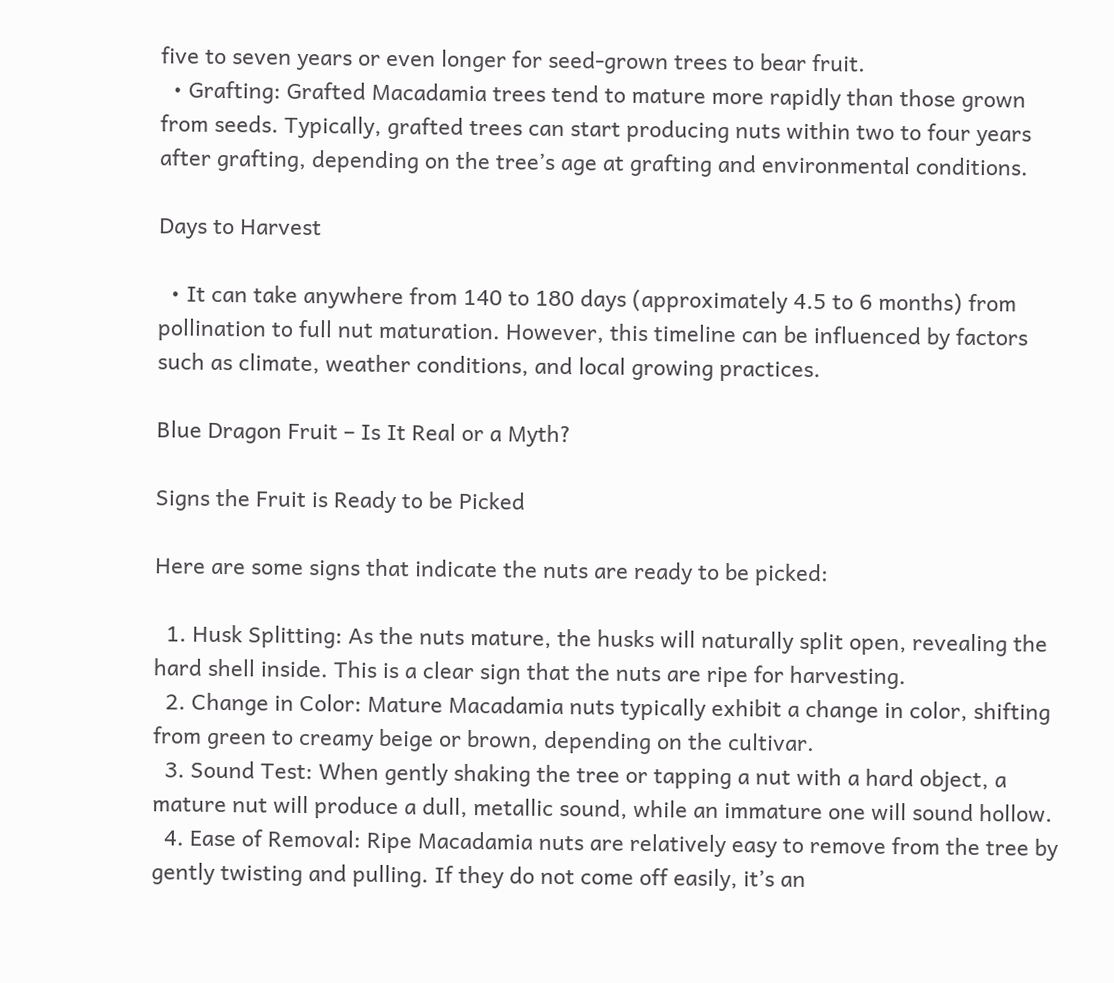five to seven years or even longer for seed-grown trees to bear fruit.
  • Grafting: Grafted Macadamia trees tend to mature more rapidly than those grown from seeds. Typically, grafted trees can start producing nuts within two to four years after grafting, depending on the tree’s age at grafting and environmental conditions.

Days to Harvest

  • It can take anywhere from 140 to 180 days (approximately 4.5 to 6 months) from pollination to full nut maturation. However, this timeline can be influenced by factors such as climate, weather conditions, and local growing practices.

Blue Dragon Fruit – Is It Real or a Myth?

Signs the Fruit is Ready to be Picked

Here are some signs that indicate the nuts are ready to be picked:

  1. Husk Splitting: As the nuts mature, the husks will naturally split open, revealing the hard shell inside. This is a clear sign that the nuts are ripe for harvesting.
  2. Change in Color: Mature Macadamia nuts typically exhibit a change in color, shifting from green to creamy beige or brown, depending on the cultivar.
  3. Sound Test: When gently shaking the tree or tapping a nut with a hard object, a mature nut will produce a dull, metallic sound, while an immature one will sound hollow.
  4. Ease of Removal: Ripe Macadamia nuts are relatively easy to remove from the tree by gently twisting and pulling. If they do not come off easily, it’s an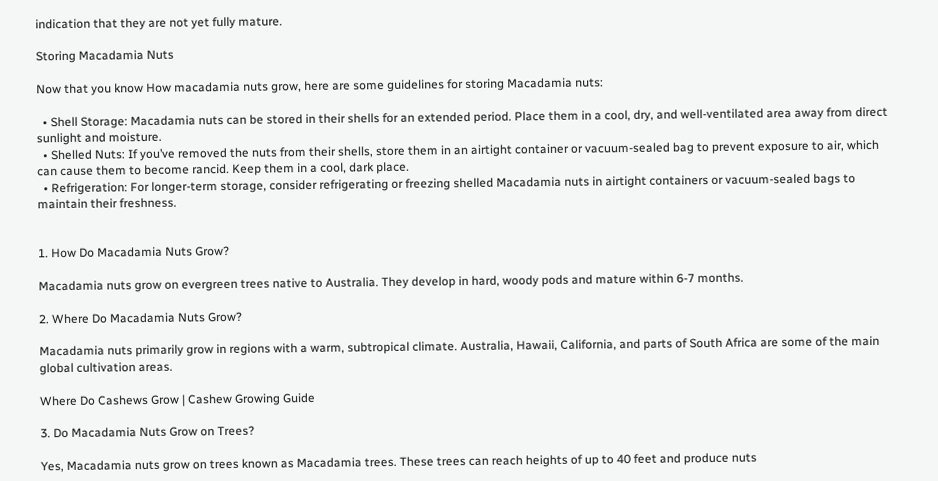indication that they are not yet fully mature.

Storing Macadamia Nuts

Now that you know How macadamia nuts grow, here are some guidelines for storing Macadamia nuts:

  • Shell Storage: Macadamia nuts can be stored in their shells for an extended period. Place them in a cool, dry, and well-ventilated area away from direct sunlight and moisture.
  • Shelled Nuts: If you’ve removed the nuts from their shells, store them in an airtight container or vacuum-sealed bag to prevent exposure to air, which can cause them to become rancid. Keep them in a cool, dark place.
  • Refrigeration: For longer-term storage, consider refrigerating or freezing shelled Macadamia nuts in airtight containers or vacuum-sealed bags to maintain their freshness.


1. How Do Macadamia Nuts Grow?

Macadamia nuts grow on evergreen trees native to Australia. They develop in hard, woody pods and mature within 6-7 months.

2. Where Do Macadamia Nuts Grow?

Macadamia nuts primarily grow in regions with a warm, subtropical climate. Australia, Hawaii, California, and parts of South Africa are some of the main global cultivation areas.

Where Do Cashews Grow | Cashew Growing Guide

3. Do Macadamia Nuts Grow on Trees?

Yes, Macadamia nuts grow on trees known as Macadamia trees. These trees can reach heights of up to 40 feet and produce nuts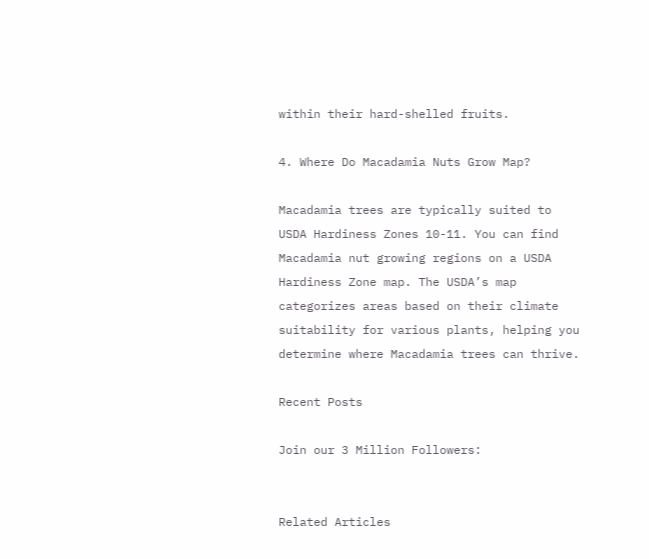within their hard-shelled fruits.

4. Where Do Macadamia Nuts Grow Map?

Macadamia trees are typically suited to USDA Hardiness Zones 10-11. You can find Macadamia nut growing regions on a USDA Hardiness Zone map. The USDA’s map categorizes areas based on their climate suitability for various plants, helping you determine where Macadamia trees can thrive.

Recent Posts

Join our 3 Million Followers:


Related Articles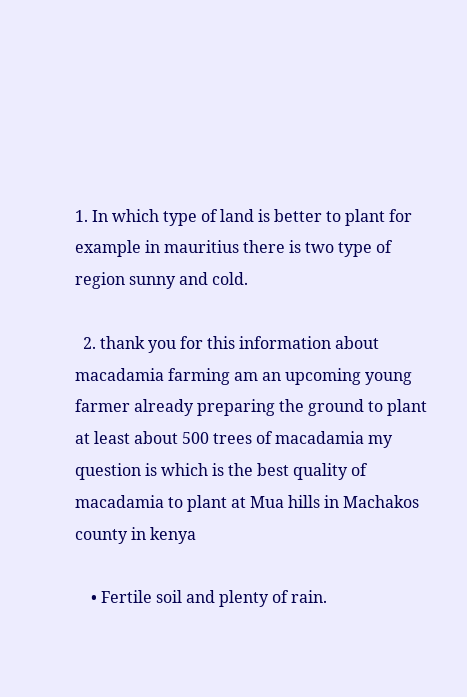1. In which type of land is better to plant for example in mauritius there is two type of region sunny and cold.

  2. thank you for this information about macadamia farming am an upcoming young farmer already preparing the ground to plant at least about 500 trees of macadamia my question is which is the best quality of macadamia to plant at Mua hills in Machakos county in kenya

    • Fertile soil and plenty of rain.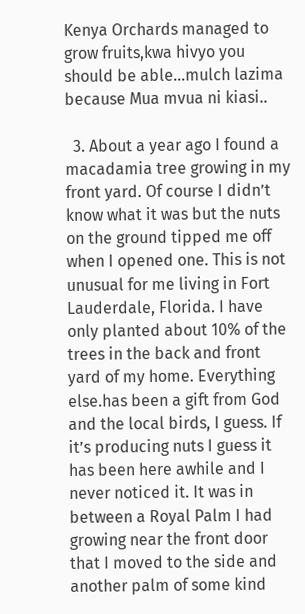Kenya Orchards managed to grow fruits,kwa hivyo you should be able…mulch lazima because Mua mvua ni kiasi..

  3. About a year ago I found a macadamia tree growing in my front yard. Of course I didn’t know what it was but the nuts on the ground tipped me off when I opened one. This is not unusual for me living in Fort Lauderdale, Florida. I have only planted about 10% of the trees in the back and front yard of my home. Everything else.has been a gift from God and the local birds, I guess. If it’s producing nuts I guess it has been here awhile and I never noticed it. It was in between a Royal Palm I had growing near the front door that I moved to the side and another palm of some kind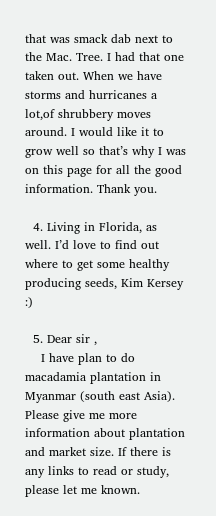that was smack dab next to the Mac. Tree. I had that one taken out. When we have storms and hurricanes a lot,of shrubbery moves around. I would like it to grow well so that’s why I was on this page for all the good information. Thank you.

  4. Living in Florida, as well. I’d love to find out where to get some healthy producing seeds, Kim Kersey :)

  5. Dear sir ,
    I have plan to do macadamia plantation in Myanmar (south east Asia). Please give me more information about plantation and market size. If there is any links to read or study, please let me known.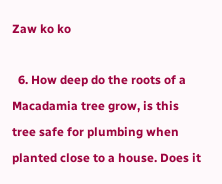Zaw ko ko

  6. How deep do the roots of a Macadamia tree grow, is this tree safe for plumbing when planted close to a house. Does it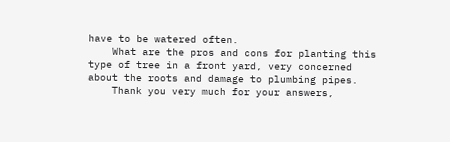have to be watered often.
    What are the pros and cons for planting this type of tree in a front yard, very concerned about the roots and damage to plumbing pipes.
    Thank you very much for your answers,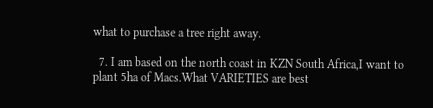what to purchase a tree right away.

  7. I am based on the north coast in KZN South Africa,I want to plant 5ha of Macs.What VARIETIES are best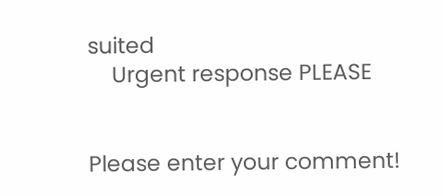suited
    Urgent response PLEASE


Please enter your comment!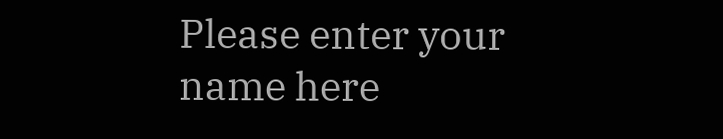Please enter your name here